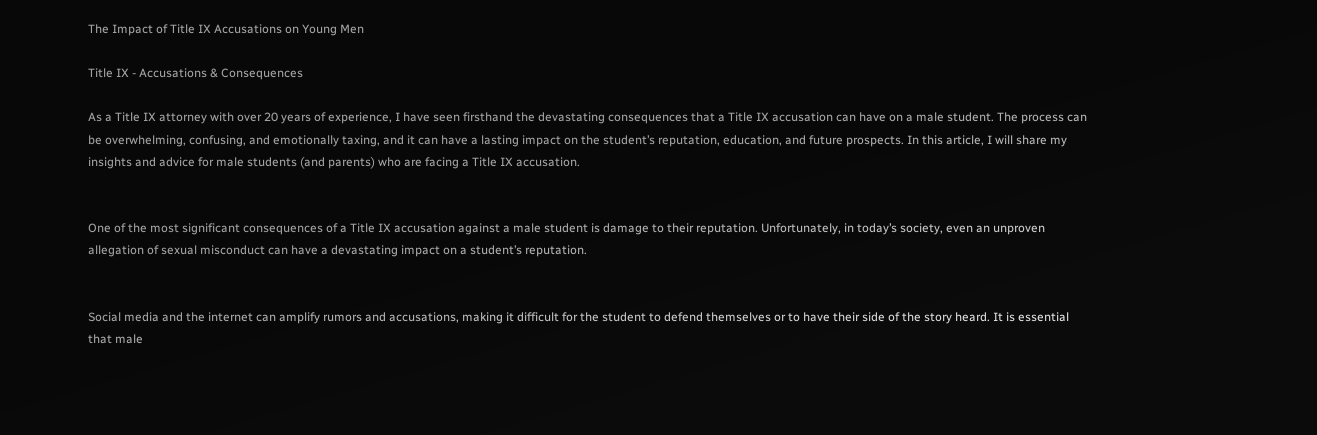The Impact of Title IX Accusations on Young Men

Title IX - Accusations & Consequences

As a Title IX attorney with over 20 years of experience, I have seen firsthand the devastating consequences that a Title IX accusation can have on a male student. The process can be overwhelming, confusing, and emotionally taxing, and it can have a lasting impact on the student’s reputation, education, and future prospects. In this article, I will share my insights and advice for male students (and parents) who are facing a Title IX accusation.


One of the most significant consequences of a Title IX accusation against a male student is damage to their reputation. Unfortunately, in today’s society, even an unproven allegation of sexual misconduct can have a devastating impact on a student’s reputation.


Social media and the internet can amplify rumors and accusations, making it difficult for the student to defend themselves or to have their side of the story heard. It is essential that male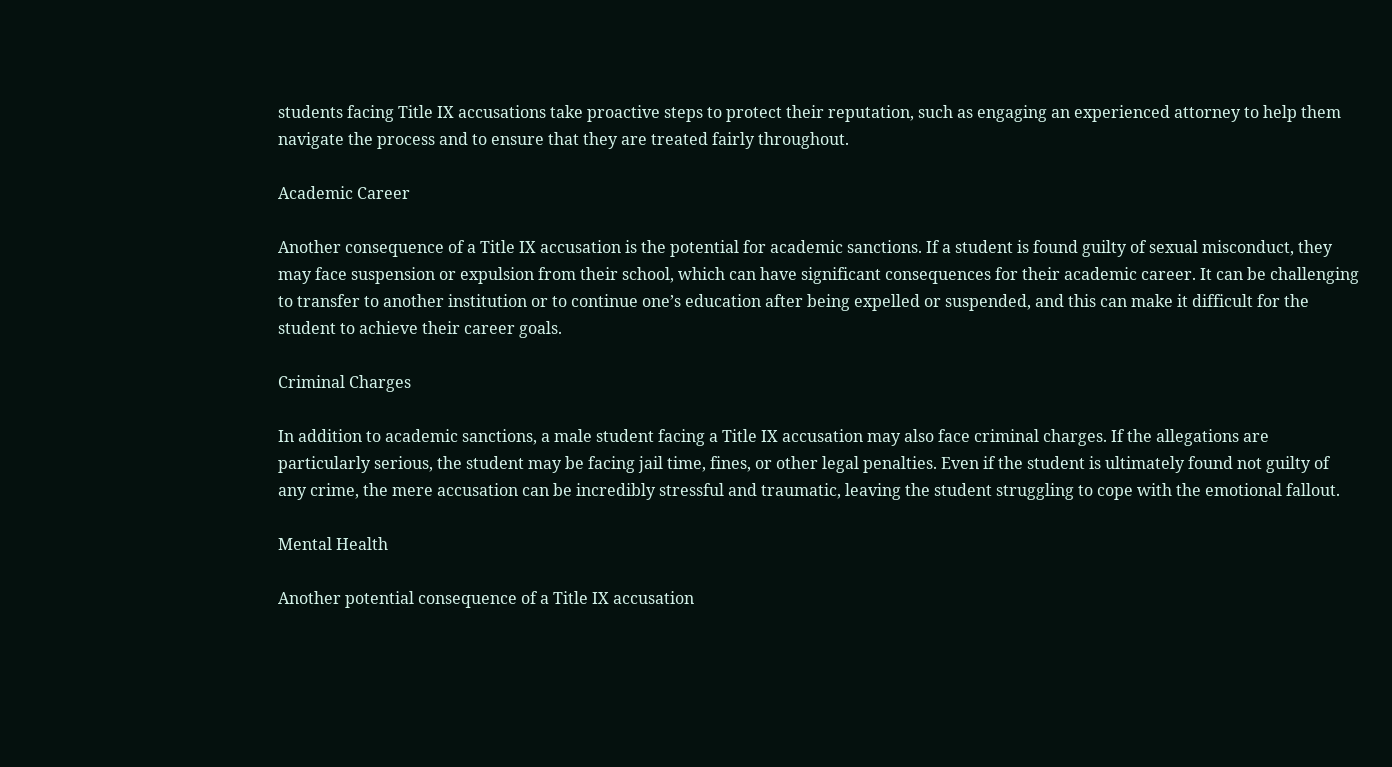students facing Title IX accusations take proactive steps to protect their reputation, such as engaging an experienced attorney to help them navigate the process and to ensure that they are treated fairly throughout.

Academic Career

Another consequence of a Title IX accusation is the potential for academic sanctions. If a student is found guilty of sexual misconduct, they may face suspension or expulsion from their school, which can have significant consequences for their academic career. It can be challenging to transfer to another institution or to continue one’s education after being expelled or suspended, and this can make it difficult for the student to achieve their career goals.

Criminal Charges

In addition to academic sanctions, a male student facing a Title IX accusation may also face criminal charges. If the allegations are particularly serious, the student may be facing jail time, fines, or other legal penalties. Even if the student is ultimately found not guilty of any crime, the mere accusation can be incredibly stressful and traumatic, leaving the student struggling to cope with the emotional fallout.

Mental Health

Another potential consequence of a Title IX accusation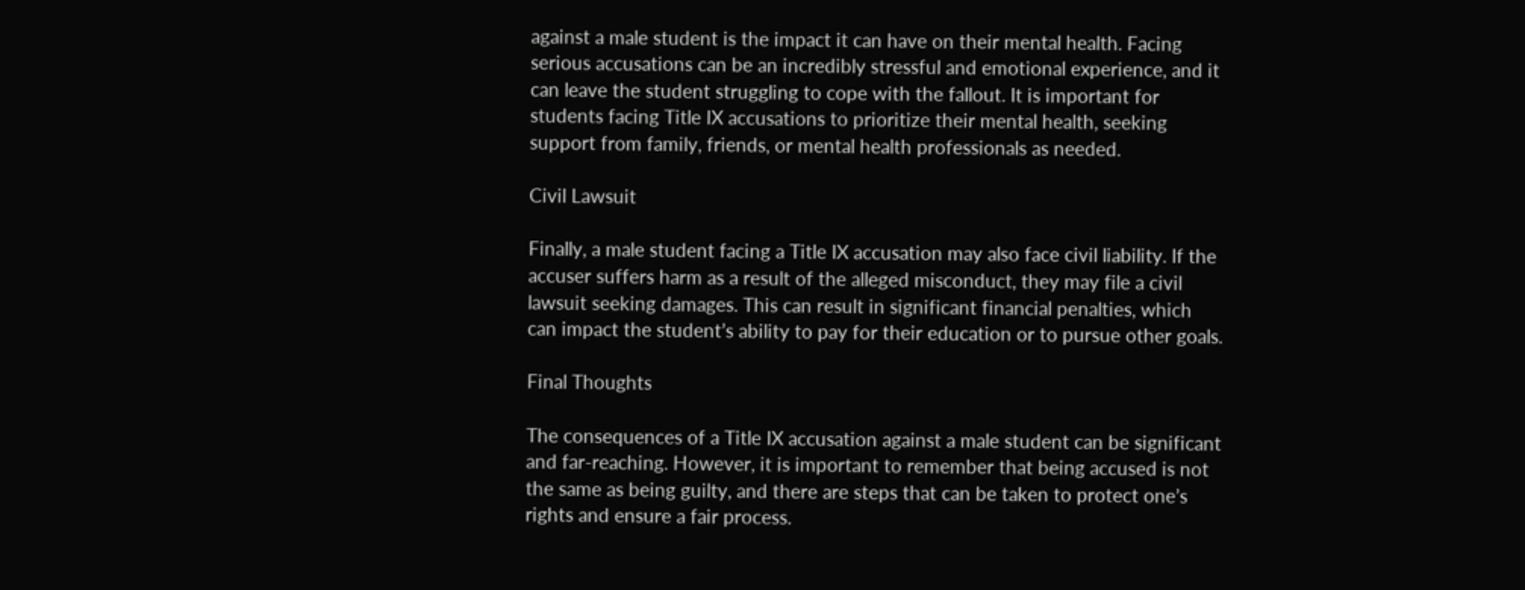against a male student is the impact it can have on their mental health. Facing serious accusations can be an incredibly stressful and emotional experience, and it can leave the student struggling to cope with the fallout. It is important for students facing Title IX accusations to prioritize their mental health, seeking support from family, friends, or mental health professionals as needed.

Civil Lawsuit

Finally, a male student facing a Title IX accusation may also face civil liability. If the accuser suffers harm as a result of the alleged misconduct, they may file a civil lawsuit seeking damages. This can result in significant financial penalties, which can impact the student’s ability to pay for their education or to pursue other goals.

Final Thoughts

The consequences of a Title IX accusation against a male student can be significant and far-reaching. However, it is important to remember that being accused is not the same as being guilty, and there are steps that can be taken to protect one’s rights and ensure a fair process.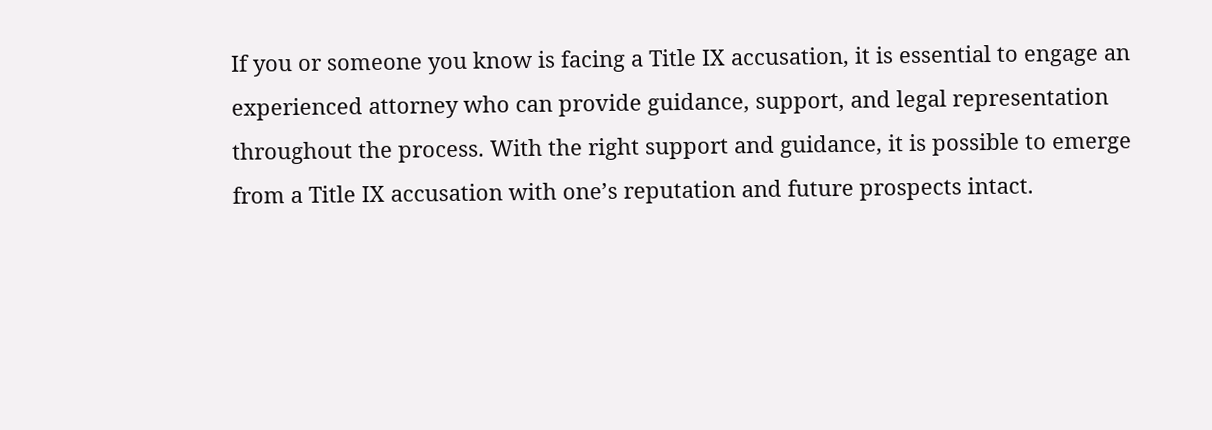If you or someone you know is facing a Title IX accusation, it is essential to engage an experienced attorney who can provide guidance, support, and legal representation throughout the process. With the right support and guidance, it is possible to emerge from a Title IX accusation with one’s reputation and future prospects intact.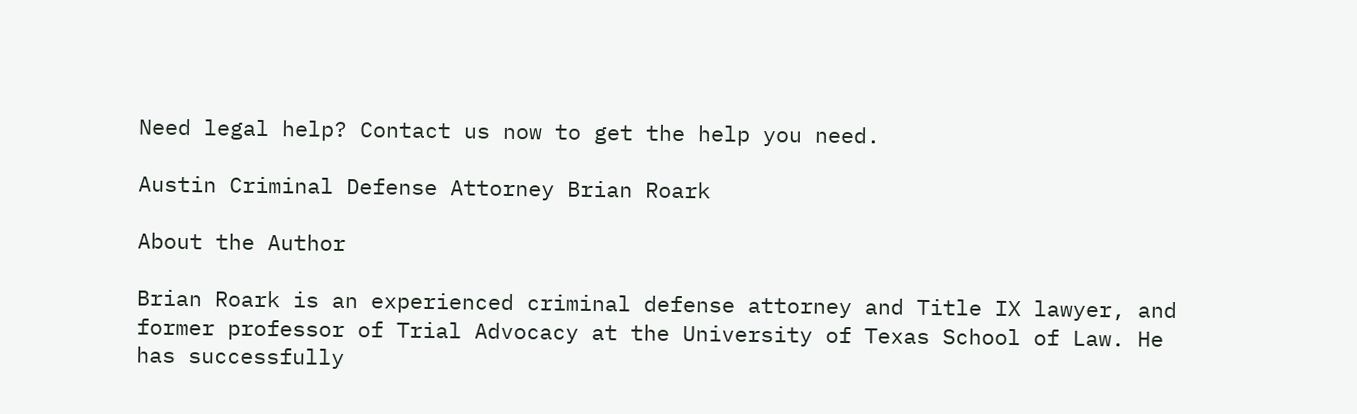Need legal help? Contact us now to get the help you need.

Austin Criminal Defense Attorney Brian Roark

About the Author

Brian Roark is an experienced criminal defense attorney and Title IX lawyer, and former professor of Trial Advocacy at the University of Texas School of Law. He has successfully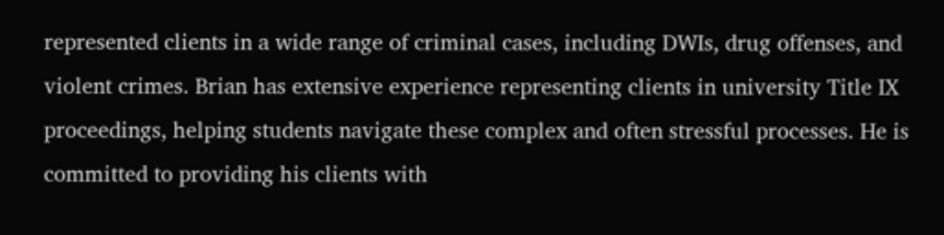represented clients in a wide range of criminal cases, including DWIs, drug offenses, and violent crimes. Brian has extensive experience representing clients in university Title IX proceedings, helping students navigate these complex and often stressful processes. He is committed to providing his clients with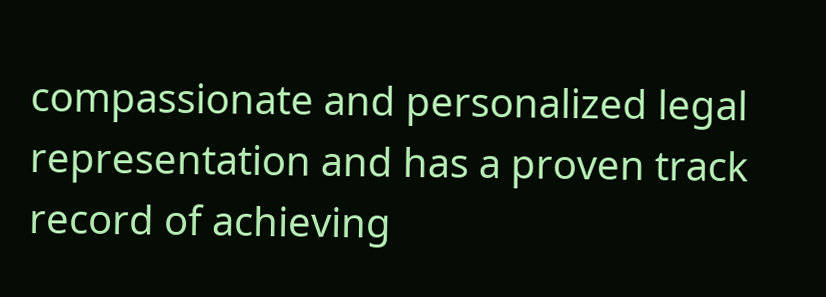compassionate and personalized legal representation and has a proven track record of achieving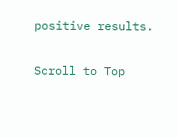positive results.

Scroll to Top